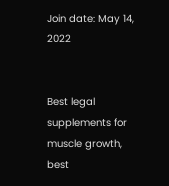Join date: May 14, 2022


Best legal supplements for muscle growth, best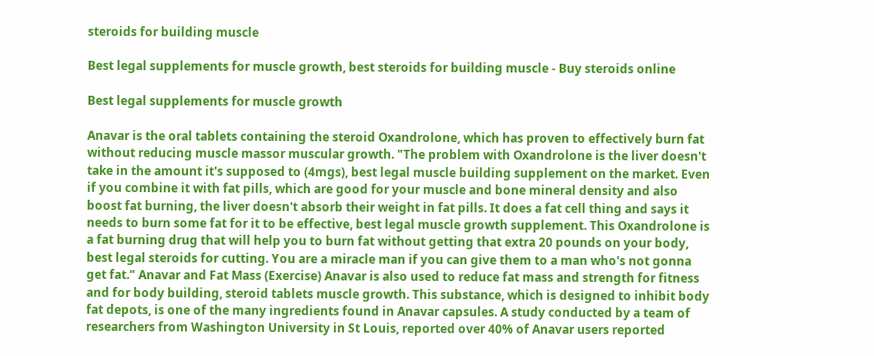steroids for building muscle

Best legal supplements for muscle growth, best steroids for building muscle - Buy steroids online

Best legal supplements for muscle growth

Anavar is the oral tablets containing the steroid Oxandrolone, which has proven to effectively burn fat without reducing muscle massor muscular growth. "The problem with Oxandrolone is the liver doesn't take in the amount it's supposed to (4mgs), best legal muscle building supplement on the market. Even if you combine it with fat pills, which are good for your muscle and bone mineral density and also boost fat burning, the liver doesn't absorb their weight in fat pills. It does a fat cell thing and says it needs to burn some fat for it to be effective, best legal muscle growth supplement. This Oxandrolone is a fat burning drug that will help you to burn fat without getting that extra 20 pounds on your body, best legal steroids for cutting. You are a miracle man if you can give them to a man who's not gonna get fat." Anavar and Fat Mass (Exercise) Anavar is also used to reduce fat mass and strength for fitness and for body building, steroid tablets muscle growth. This substance, which is designed to inhibit body fat depots, is one of the many ingredients found in Anavar capsules. A study conducted by a team of researchers from Washington University in St Louis, reported over 40% of Anavar users reported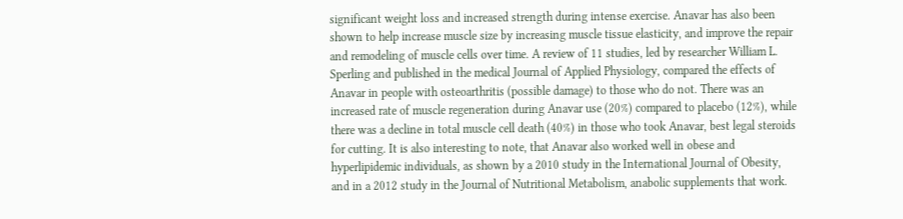significant weight loss and increased strength during intense exercise. Anavar has also been shown to help increase muscle size by increasing muscle tissue elasticity, and improve the repair and remodeling of muscle cells over time. A review of 11 studies, led by researcher William L. Sperling and published in the medical Journal of Applied Physiology, compared the effects of Anavar in people with osteoarthritis (possible damage) to those who do not. There was an increased rate of muscle regeneration during Anavar use (20%) compared to placebo (12%), while there was a decline in total muscle cell death (40%) in those who took Anavar, best legal steroids for cutting. It is also interesting to note, that Anavar also worked well in obese and hyperlipidemic individuals, as shown by a 2010 study in the International Journal of Obesity, and in a 2012 study in the Journal of Nutritional Metabolism, anabolic supplements that work.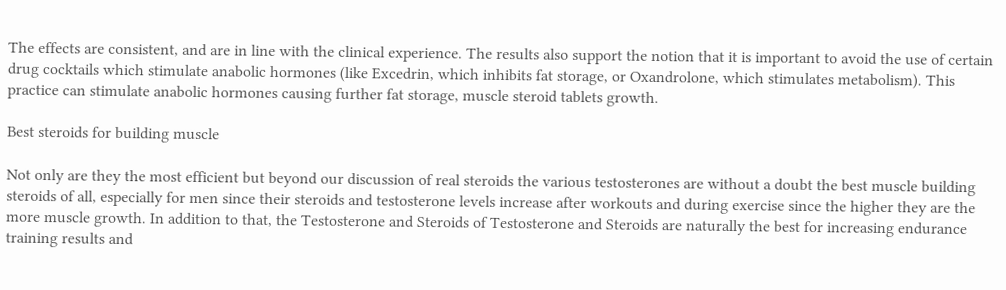The effects are consistent, and are in line with the clinical experience. The results also support the notion that it is important to avoid the use of certain drug cocktails which stimulate anabolic hormones (like Excedrin, which inhibits fat storage, or Oxandrolone, which stimulates metabolism). This practice can stimulate anabolic hormones causing further fat storage, muscle steroid tablets growth.

Best steroids for building muscle

Not only are they the most efficient but beyond our discussion of real steroids the various testosterones are without a doubt the best muscle building steroids of all, especially for men since their steroids and testosterone levels increase after workouts and during exercise since the higher they are the more muscle growth. In addition to that, the Testosterone and Steroids of Testosterone and Steroids are naturally the best for increasing endurance training results and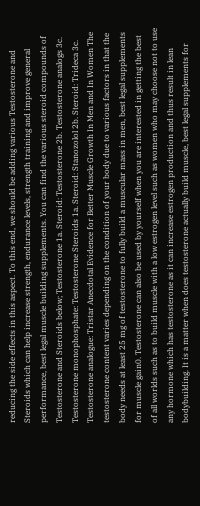reducing the side effects in this aspect. To this end, we should be adding various Testosterone and Steroids which can help increase strength, endurance levels, strength training and improve general performance, best legal muscle building supplements. You can find the various steroid compounds of Testosterone and Steroids below; Testosterone 1a. Steroid: Testosterone 2b. Testosterone analogs 3c. Testosterone monophosphate: Testosterone Steroids 1a. Steroid: Stanozolol 2b. Steroid: Trideca 3c. Testosterone analogue: Tristar Anecdotal Evidence for Better Muscle Growth In Men and In Women The testosterone content varies depending on the condition of your body due to various factors in that the body needs at least 25 mg of testosterone to fully build a muscular mass in men, best legal supplements for muscle gain0. Testosterone can also be used by yourself when you are interested in getting the best of all worlds such as to build muscle with a low estrogen level such as women who may choose not to use any hormone which has testosterone as it can increase estrogen production and thus result in lean bodybuilding. It is a matter when does testosterone actually build muscle, best legal supplements for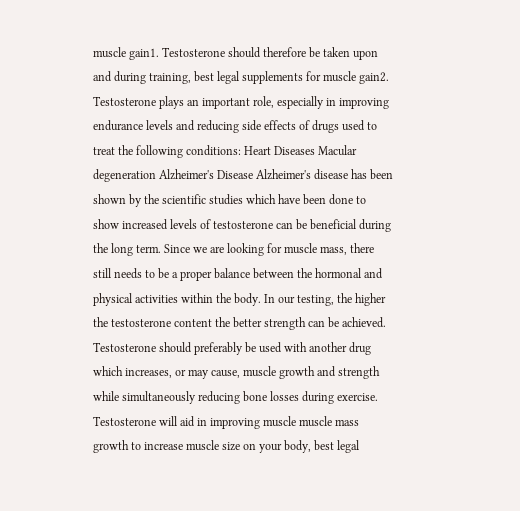muscle gain1. Testosterone should therefore be taken upon and during training, best legal supplements for muscle gain2. Testosterone plays an important role, especially in improving endurance levels and reducing side effects of drugs used to treat the following conditions: Heart Diseases Macular degeneration Alzheimer's Disease Alzheimer's disease has been shown by the scientific studies which have been done to show increased levels of testosterone can be beneficial during the long term. Since we are looking for muscle mass, there still needs to be a proper balance between the hormonal and physical activities within the body. In our testing, the higher the testosterone content the better strength can be achieved. Testosterone should preferably be used with another drug which increases, or may cause, muscle growth and strength while simultaneously reducing bone losses during exercise. Testosterone will aid in improving muscle muscle mass growth to increase muscle size on your body, best legal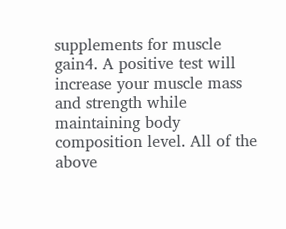supplements for muscle gain4. A positive test will increase your muscle mass and strength while maintaining body composition level. All of the above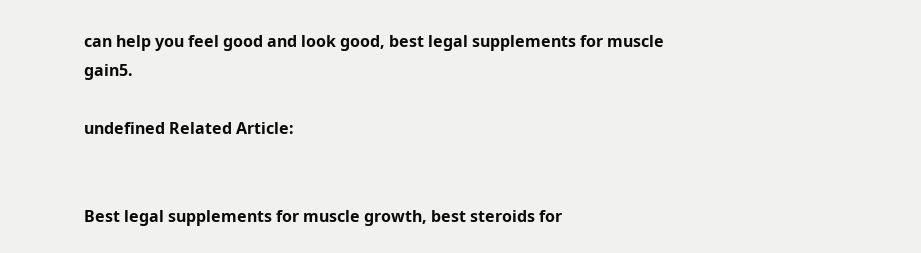can help you feel good and look good, best legal supplements for muscle gain5.

undefined Related Article:


Best legal supplements for muscle growth, best steroids for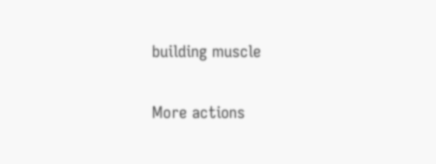building muscle

More actions